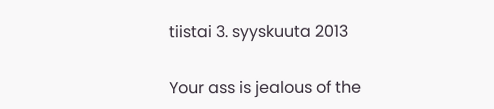tiistai 3. syyskuuta 2013

Your ass is jealous of the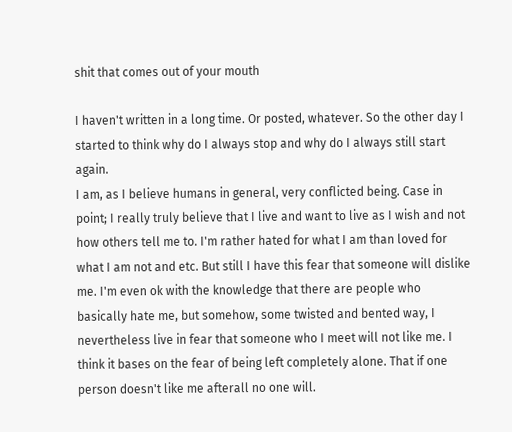shit that comes out of your mouth

I haven't written in a long time. Or posted, whatever. So the other day I started to think why do I always stop and why do I always still start again.
I am, as I believe humans in general, very conflicted being. Case in point; I really truly believe that I live and want to live as I wish and not how others tell me to. I'm rather hated for what I am than loved for what I am not and etc. But still I have this fear that someone will dislike me. I'm even ok with the knowledge that there are people who basically hate me, but somehow, some twisted and bented way, I nevertheless live in fear that someone who I meet will not like me. I think it bases on the fear of being left completely alone. That if one person doesn't like me afterall no one will.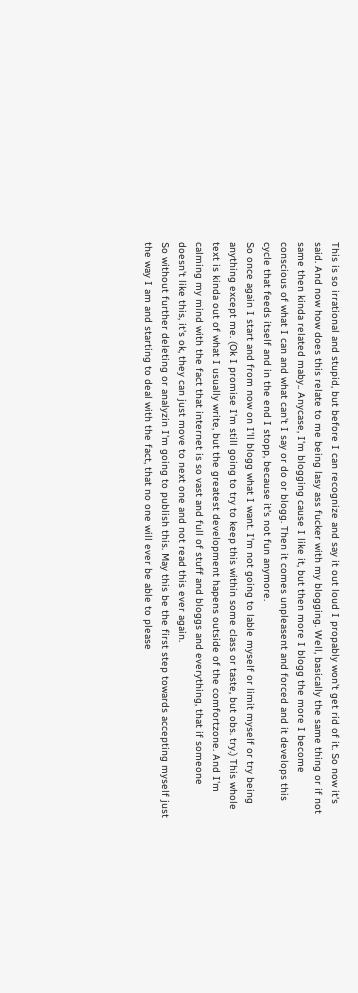This is so irrational and stupid, but before I can recognize and say it out loud I propably won't get rid of it. So now it's said. And now how does this relate to me being lasy ass fucker with my blogging. Well, basically the same thing or if not same then kinda related maby.. Anycase, I'm blogging cause I like it, but then more I blogg the more I become conscious of what I can and what can't I say or do or blogg. Then it comes unpleasent and forced and it develops this cycle that feeds itself and in the end I stopp, because it's not fun anymore.
So once again I start and from now on I'll blogg what I want. I'm not going to lable myself or limit myself or try being anything except me. (Ok I promise I'm still going to try to keep this within some class or taste, but obs. try.) This whole text is kinda out of what I usually write, but the greatest development hapens outside of the comfortzone. And I'm calming my mind with the fact that internet is so vast and full of stuff and bloggs and everything, that if someone doesn't like this, it's ok, they can just move to next one and not read this ever again.
So without further deleting or analyzin I'm going to publish this. May this be the first step towards accepting myself just the way I am and starting to deal with the fact, that no one will ever be able to please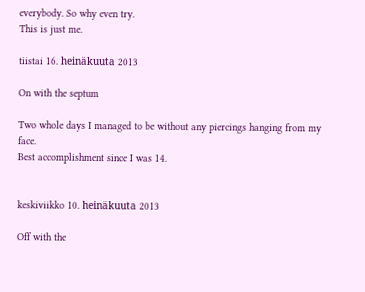everybody. So why even try.
This is just me.

tiistai 16. heinäkuuta 2013

On with the septum

Two whole days I managed to be without any piercings hanging from my face.
Best accomplishment since I was 14.


keskiviikko 10. heinäkuuta 2013

Off with the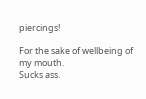piercings!

For the sake of wellbeing of my mouth.
Sucks ass.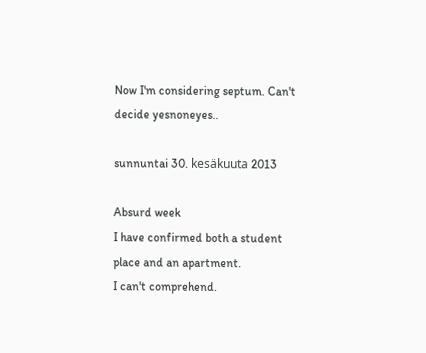Now I'm considering septum. Can't decide yesnoneyes..

sunnuntai 30. kesäkuuta 2013

Absurd week
I have confirmed both a student place and an apartment.
I can't comprehend.